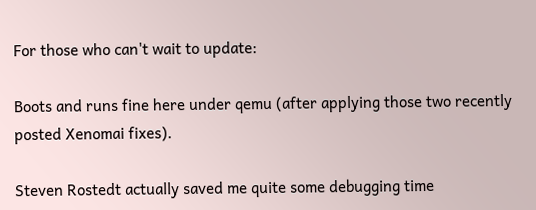For those who can't wait to update:

Boots and runs fine here under qemu (after applying those two recently
posted Xenomai fixes).

Steven Rostedt actually saved me quite some debugging time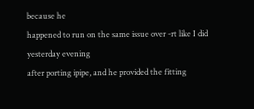because he
happened to run on the same issue over -rt like I did yesterday evening
after porting ipipe, and he provided the fitting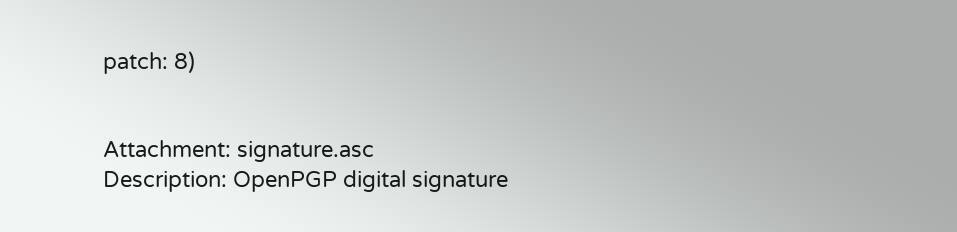patch: 8)


Attachment: signature.asc
Description: OpenPGP digital signature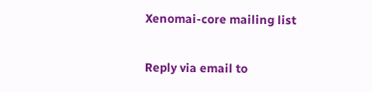Xenomai-core mailing list

Reply via email to